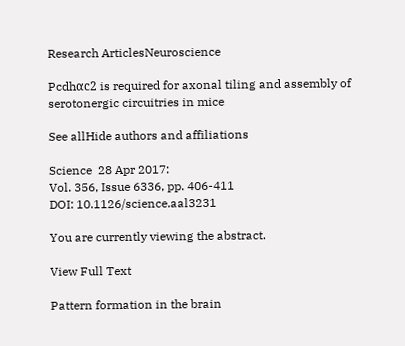Research ArticlesNeuroscience

Pcdhαc2 is required for axonal tiling and assembly of serotonergic circuitries in mice

See allHide authors and affiliations

Science  28 Apr 2017:
Vol. 356, Issue 6336, pp. 406-411
DOI: 10.1126/science.aal3231

You are currently viewing the abstract.

View Full Text

Pattern formation in the brain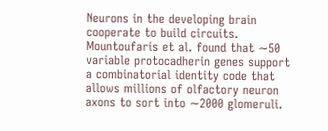Neurons in the developing brain cooperate to build circuits. Mountoufaris et al. found that ∼50 variable protocadherin genes support a combinatorial identity code that allows millions of olfactory neuron axons to sort into ∼2000 glomeruli.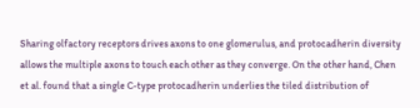Sharing olfactory receptors drives axons to one glomerulus, and protocadherin diversity allows the multiple axons to touch each other as they converge. On the other hand, Chen et al. found that a single C-type protocadherin underlies the tiled distribution of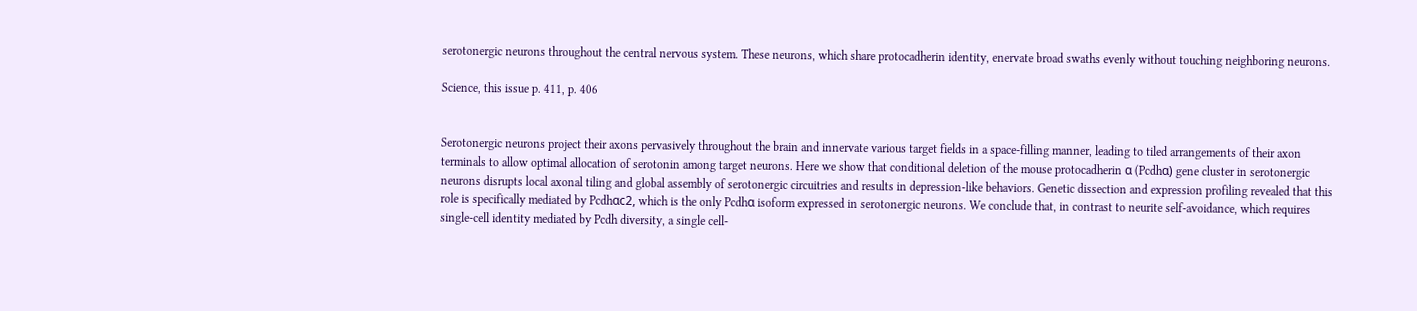serotonergic neurons throughout the central nervous system. These neurons, which share protocadherin identity, enervate broad swaths evenly without touching neighboring neurons.

Science, this issue p. 411, p. 406


Serotonergic neurons project their axons pervasively throughout the brain and innervate various target fields in a space-filling manner, leading to tiled arrangements of their axon terminals to allow optimal allocation of serotonin among target neurons. Here we show that conditional deletion of the mouse protocadherin α (Pcdhα) gene cluster in serotonergic neurons disrupts local axonal tiling and global assembly of serotonergic circuitries and results in depression-like behaviors. Genetic dissection and expression profiling revealed that this role is specifically mediated by Pcdhαc2, which is the only Pcdhα isoform expressed in serotonergic neurons. We conclude that, in contrast to neurite self-avoidance, which requires single-cell identity mediated by Pcdh diversity, a single cell-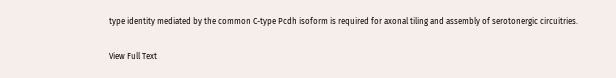type identity mediated by the common C-type Pcdh isoform is required for axonal tiling and assembly of serotonergic circuitries.

View Full Text